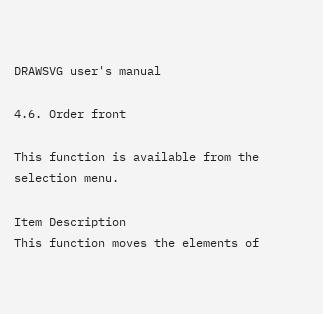DRAWSVG user's manual

4.6. Order front

This function is available from the selection menu.

Item Description
This function moves the elements of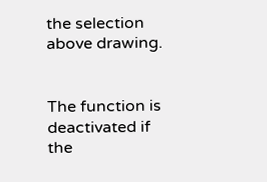the selection above drawing.


The function is deactivated if the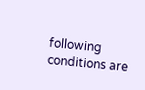following conditions are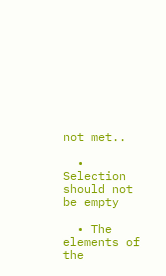not met..

  • Selection should not be empty

  • The elements of the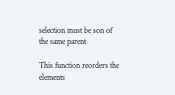selection must be son of the same parent

This function reorders the elements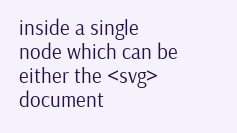inside a single node which can be either the <svg> document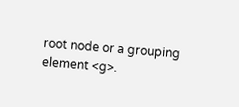root node or a grouping element <g>.